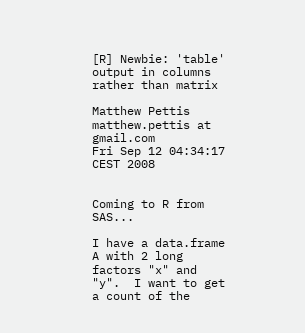[R] Newbie: 'table' output in columns rather than matrix

Matthew Pettis matthew.pettis at gmail.com
Fri Sep 12 04:34:17 CEST 2008


Coming to R from SAS...

I have a data.frame A with 2 long factors "x" and "y".  I want to get
a count of the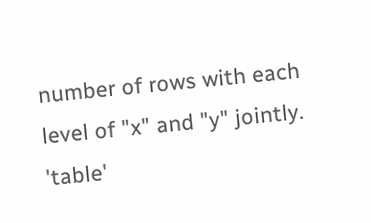number of rows with each level of "x" and "y" jointly.
'table'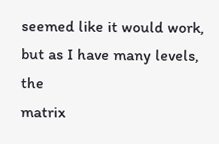seemed like it would work, but as I have many levels, the
matrix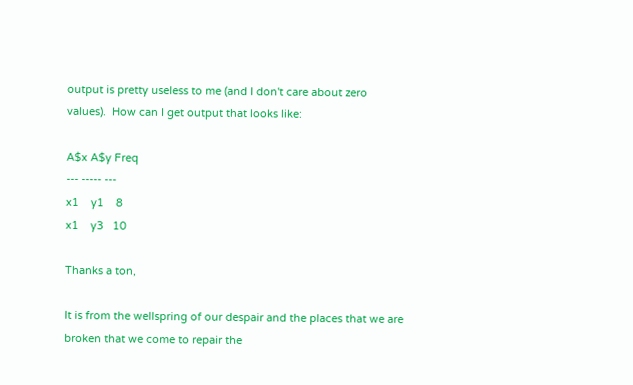output is pretty useless to me (and I don't care about zero
values).  How can I get output that looks like:

A$x A$y Freq
--- ----- ---
x1    y1    8
x1    y3   10

Thanks a ton,

It is from the wellspring of our despair and the places that we are
broken that we come to repair the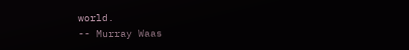world.
-- Murray Waas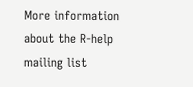More information about the R-help mailing list